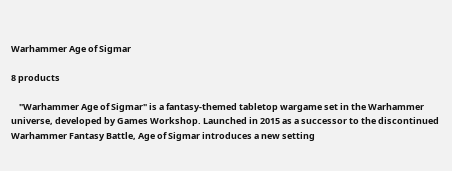Warhammer Age of Sigmar

8 products

    "Warhammer Age of Sigmar" is a fantasy-themed tabletop wargame set in the Warhammer universe, developed by Games Workshop. Launched in 2015 as a successor to the discontinued Warhammer Fantasy Battle, Age of Sigmar introduces a new setting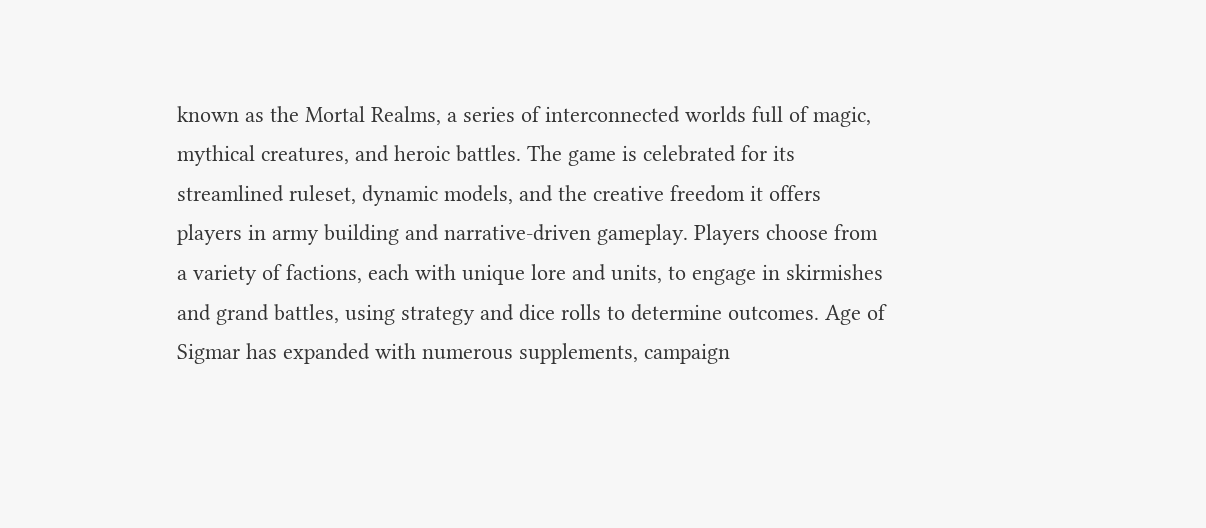known as the Mortal Realms, a series of interconnected worlds full of magic, mythical creatures, and heroic battles. The game is celebrated for its streamlined ruleset, dynamic models, and the creative freedom it offers players in army building and narrative-driven gameplay. Players choose from a variety of factions, each with unique lore and units, to engage in skirmishes and grand battles, using strategy and dice rolls to determine outcomes. Age of Sigmar has expanded with numerous supplements, campaign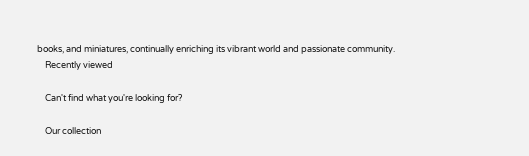books, and miniatures, continually enriching its vibrant world and passionate community.
    Recently viewed

    Can't find what you're looking for?

    Our collection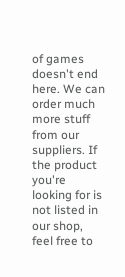of games doesn't end here. We can order much more stuff from our suppliers. If the product you're looking for is not listed in our shop, feel free to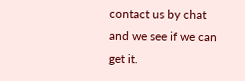contact us by chat and we see if we can get it.